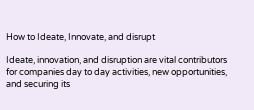How to Ideate, Innovate, and disrupt

Ideate, innovation, and disruption are vital contributors for companies day to day activities, new opportunities, and securing its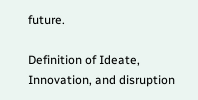future.

Definition of Ideate, Innovation, and disruption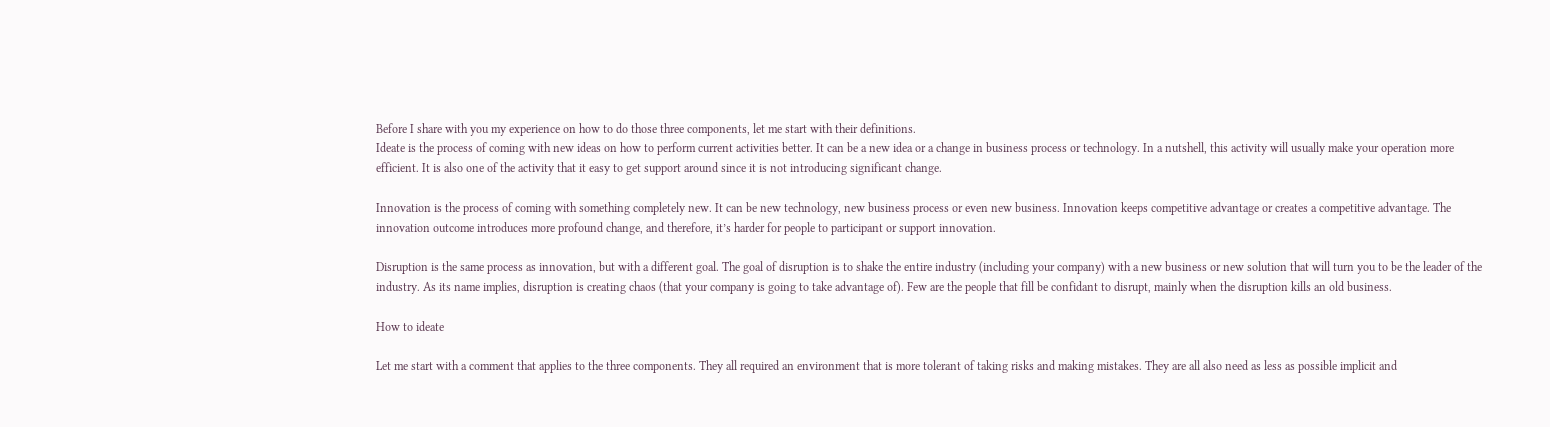Before I share with you my experience on how to do those three components, let me start with their definitions.
Ideate is the process of coming with new ideas on how to perform current activities better. It can be a new idea or a change in business process or technology. In a nutshell, this activity will usually make your operation more efficient. It is also one of the activity that it easy to get support around since it is not introducing significant change.

Innovation is the process of coming with something completely new. It can be new technology, new business process or even new business. Innovation keeps competitive advantage or creates a competitive advantage. The innovation outcome introduces more profound change, and therefore, it’s harder for people to participant or support innovation.

Disruption is the same process as innovation, but with a different goal. The goal of disruption is to shake the entire industry (including your company) with a new business or new solution that will turn you to be the leader of the industry. As its name implies, disruption is creating chaos (that your company is going to take advantage of). Few are the people that fill be confidant to disrupt, mainly when the disruption kills an old business.

How to ideate

Let me start with a comment that applies to the three components. They all required an environment that is more tolerant of taking risks and making mistakes. They are all also need as less as possible implicit and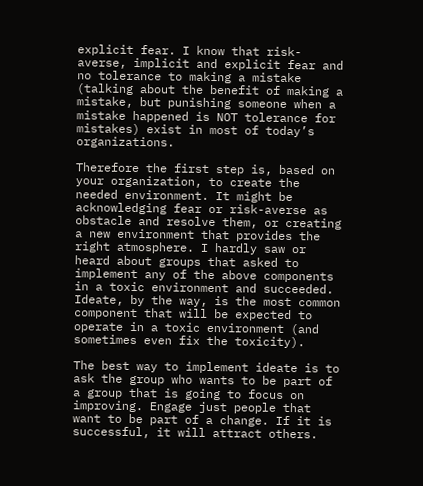explicit fear. I know that risk-averse, implicit and explicit fear and no tolerance to making a mistake (talking about the benefit of making a mistake, but punishing someone when a mistake happened is NOT tolerance for mistakes) exist in most of today’s organizations.

Therefore the first step is, based on your organization, to create the needed environment. It might be acknowledging fear or risk-averse as obstacle and resolve them, or creating a new environment that provides the right atmosphere. I hardly saw or heard about groups that asked to implement any of the above components in a toxic environment and succeeded. Ideate, by the way, is the most common component that will be expected to operate in a toxic environment (and sometimes even fix the toxicity).

The best way to implement ideate is to ask the group who wants to be part of a group that is going to focus on improving. Engage just people that want to be part of a change. If it is successful, it will attract others.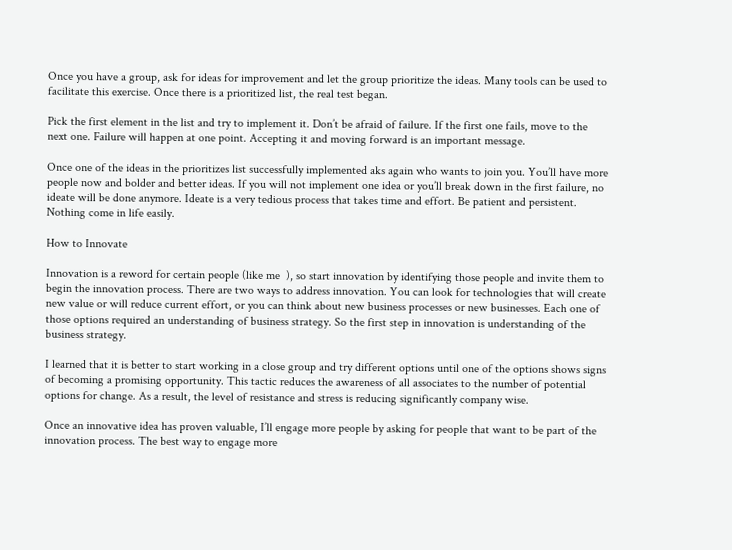Once you have a group, ask for ideas for improvement and let the group prioritize the ideas. Many tools can be used to facilitate this exercise. Once there is a prioritized list, the real test began.

Pick the first element in the list and try to implement it. Don’t be afraid of failure. If the first one fails, move to the next one. Failure will happen at one point. Accepting it and moving forward is an important message.

Once one of the ideas in the prioritizes list successfully implemented aks again who wants to join you. You’ll have more people now and bolder and better ideas. If you will not implement one idea or you’ll break down in the first failure, no ideate will be done anymore. Ideate is a very tedious process that takes time and effort. Be patient and persistent. Nothing come in life easily.

How to Innovate

Innovation is a reword for certain people (like me  ), so start innovation by identifying those people and invite them to begin the innovation process. There are two ways to address innovation. You can look for technologies that will create new value or will reduce current effort, or you can think about new business processes or new businesses. Each one of those options required an understanding of business strategy. So the first step in innovation is understanding of the business strategy.

I learned that it is better to start working in a close group and try different options until one of the options shows signs of becoming a promising opportunity. This tactic reduces the awareness of all associates to the number of potential options for change. As a result, the level of resistance and stress is reducing significantly company wise.

Once an innovative idea has proven valuable, I’ll engage more people by asking for people that want to be part of the innovation process. The best way to engage more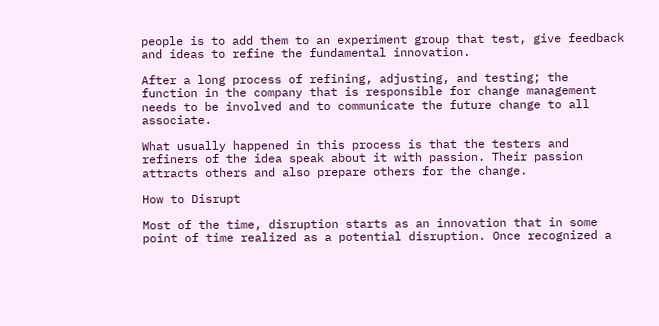people is to add them to an experiment group that test, give feedback and ideas to refine the fundamental innovation.

After a long process of refining, adjusting, and testing; the function in the company that is responsible for change management needs to be involved and to communicate the future change to all associate.

What usually happened in this process is that the testers and refiners of the idea speak about it with passion. Their passion attracts others and also prepare others for the change.

How to Disrupt

Most of the time, disruption starts as an innovation that in some point of time realized as a potential disruption. Once recognized a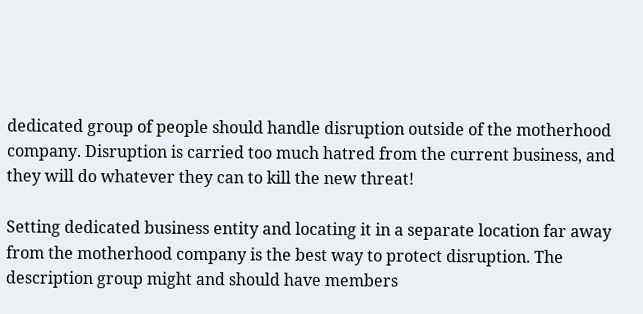dedicated group of people should handle disruption outside of the motherhood company. Disruption is carried too much hatred from the current business, and they will do whatever they can to kill the new threat!

Setting dedicated business entity and locating it in a separate location far away from the motherhood company is the best way to protect disruption. The description group might and should have members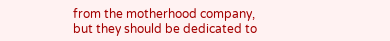from the motherhood company, but they should be dedicated to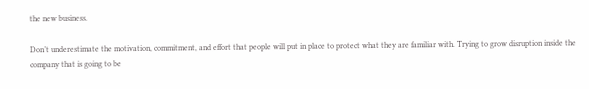the new business.

Don’t underestimate the motivation, commitment, and effort that people will put in place to protect what they are familiar with. Trying to grow disruption inside the company that is going to be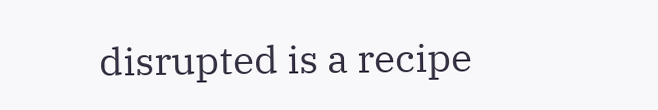disrupted is a recipe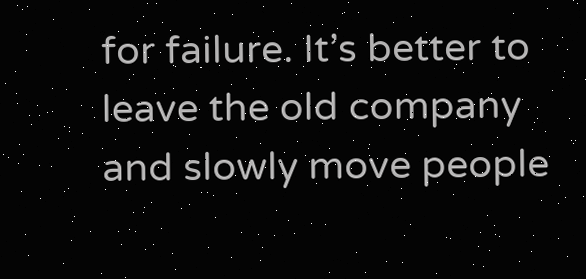for failure. It’s better to leave the old company and slowly move people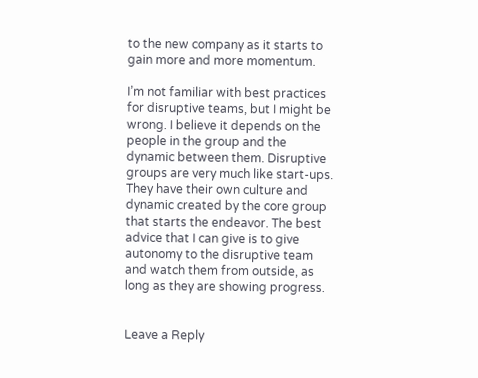to the new company as it starts to gain more and more momentum.

I’m not familiar with best practices for disruptive teams, but I might be wrong. I believe it depends on the people in the group and the dynamic between them. Disruptive groups are very much like start-ups. They have their own culture and dynamic created by the core group that starts the endeavor. The best advice that I can give is to give autonomy to the disruptive team and watch them from outside, as long as they are showing progress.


Leave a Reply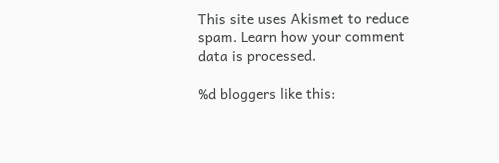This site uses Akismet to reduce spam. Learn how your comment data is processed.

%d bloggers like this: